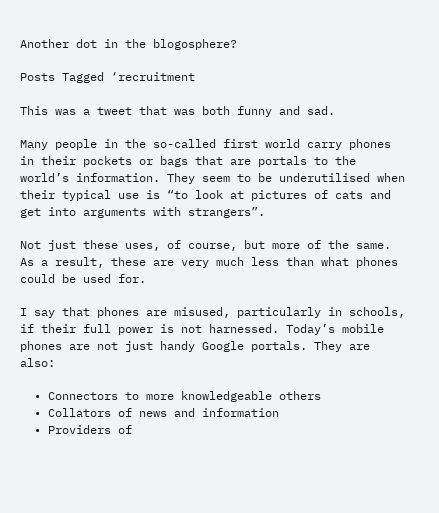Another dot in the blogosphere?

Posts Tagged ‘recruitment

This was a tweet that was both funny and sad.

Many people in the so-called first world carry phones in their pockets or bags that are portals to the world’s information. They seem to be underutilised when their typical use is “to look at pictures of cats and get into arguments with strangers”.

Not just these uses, of course, but more of the same. As a result, these are very much less than what phones could be used for.

I say that phones are misused, particularly in schools, if their full power is not harnessed. Today’s mobile phones are not just handy Google portals. They are also:

  • Connectors to more knowledgeable others
  • Collators of news and information
  • Providers of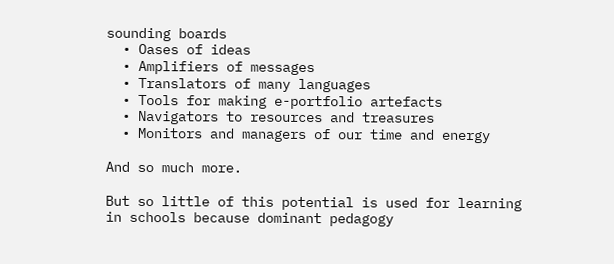sounding boards
  • Oases of ideas
  • Amplifiers of messages
  • Translators of many languages
  • Tools for making e-portfolio artefacts
  • Navigators to resources and treasures
  • Monitors and managers of our time and energy

And so much more.

But so little of this potential is used for learning in schools because dominant pedagogy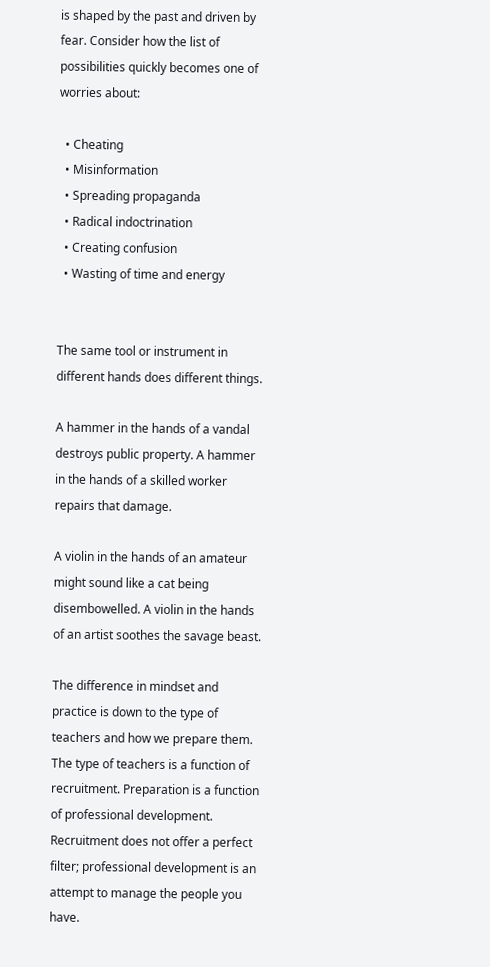is shaped by the past and driven by fear. Consider how the list of possibilities quickly becomes one of worries about:

  • Cheating
  • Misinformation
  • Spreading propaganda
  • Radical indoctrination
  • Creating confusion
  • Wasting of time and energy


The same tool or instrument in different hands does different things.

A hammer in the hands of a vandal destroys public property. A hammer in the hands of a skilled worker repairs that damage.

A violin in the hands of an amateur might sound like a cat being disembowelled. A violin in the hands of an artist soothes the savage beast.

The difference in mindset and practice is down to the type of teachers and how we prepare them. The type of teachers is a function of recruitment. Preparation is a function of professional development. Recruitment does not offer a perfect filter; professional development is an attempt to manage the people you have.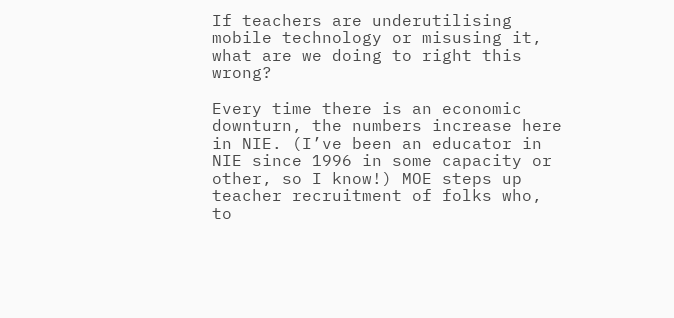If teachers are underutilising mobile technology or misusing it, what are we doing to right this wrong?

Every time there is an economic downturn, the numbers increase here in NIE. (I’ve been an educator in NIE since 1996 in some capacity or other, so I know!) MOE steps up teacher recruitment of folks who, to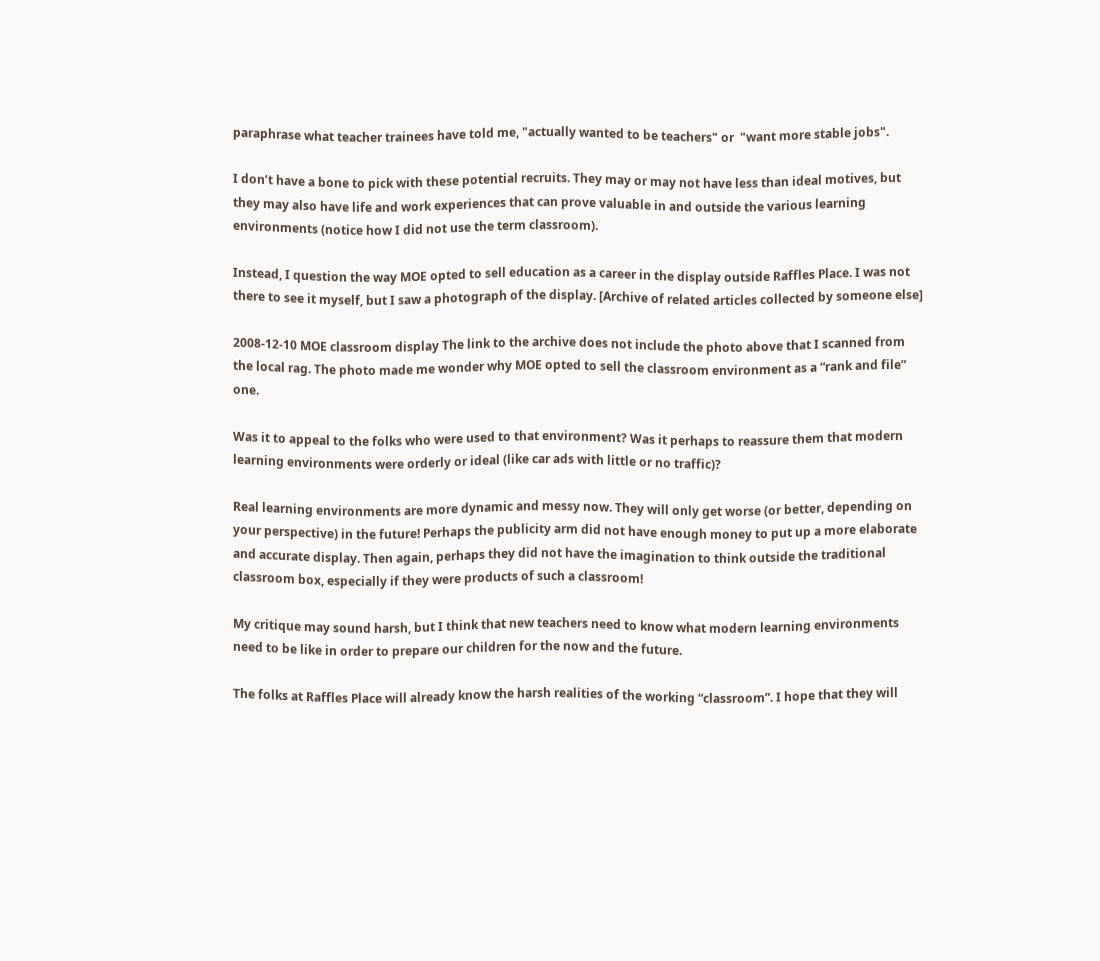paraphrase what teacher trainees have told me, "actually wanted to be teachers" or  "want more stable jobs".

I don’t have a bone to pick with these potential recruits. They may or may not have less than ideal motives, but they may also have life and work experiences that can prove valuable in and outside the various learning environments (notice how I did not use the term classroom).

Instead, I question the way MOE opted to sell education as a career in the display outside Raffles Place. I was not there to see it myself, but I saw a photograph of the display. [Archive of related articles collected by someone else]

2008-12-10 MOE classroom display The link to the archive does not include the photo above that I scanned from the local rag. The photo made me wonder why MOE opted to sell the classroom environment as a “rank and file” one.

Was it to appeal to the folks who were used to that environment? Was it perhaps to reassure them that modern learning environments were orderly or ideal (like car ads with little or no traffic)?

Real learning environments are more dynamic and messy now. They will only get worse (or better, depending on your perspective) in the future! Perhaps the publicity arm did not have enough money to put up a more elaborate and accurate display. Then again, perhaps they did not have the imagination to think outside the traditional classroom box, especially if they were products of such a classroom!

My critique may sound harsh, but I think that new teachers need to know what modern learning environments need to be like in order to prepare our children for the now and the future.

The folks at Raffles Place will already know the harsh realities of the working “classroom”. I hope that they will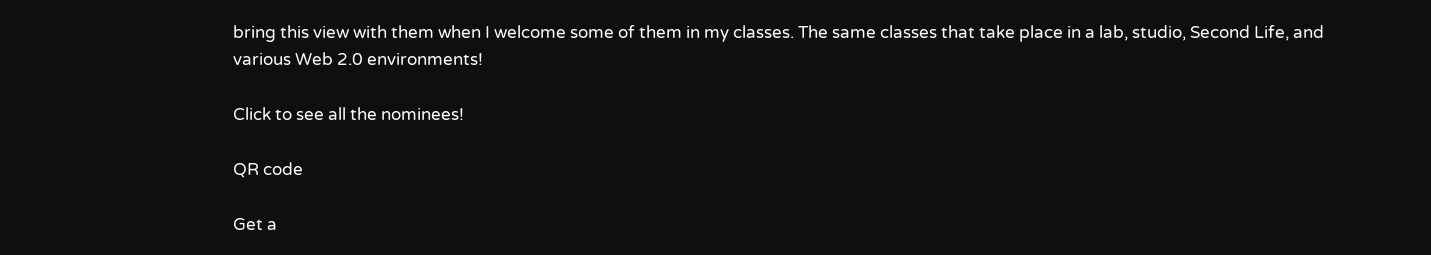bring this view with them when I welcome some of them in my classes. The same classes that take place in a lab, studio, Second Life, and various Web 2.0 environments!

Click to see all the nominees!

QR code

Get a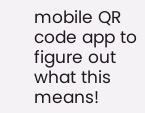mobile QR code app to figure out what this means!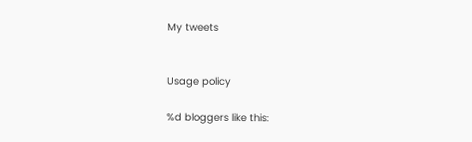My tweets


Usage policy

%d bloggers like this: